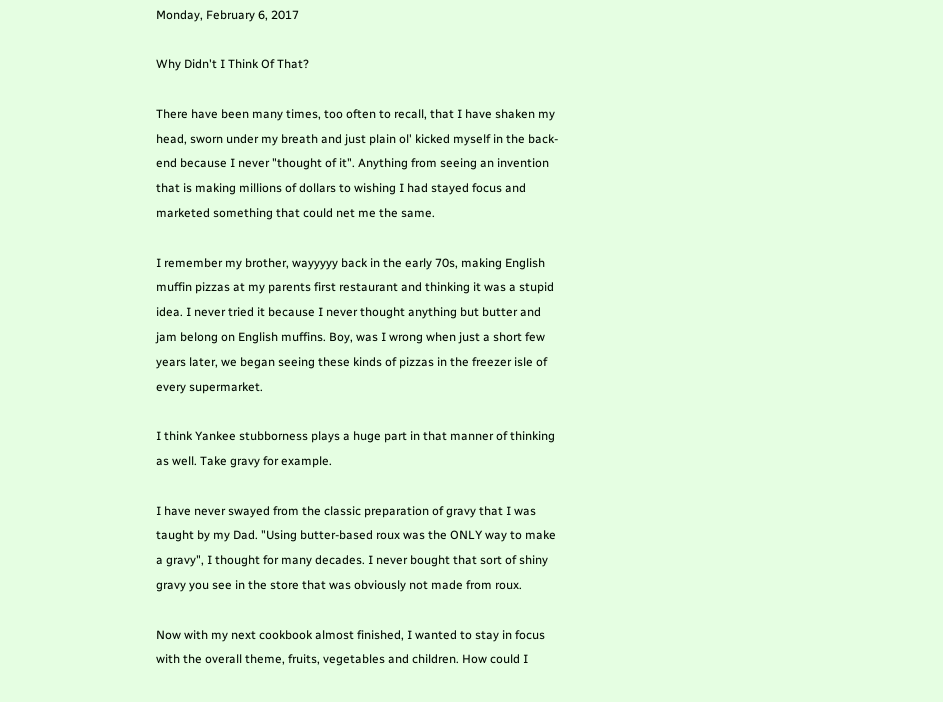Monday, February 6, 2017

Why Didn't I Think Of That?

There have been many times, too often to recall, that I have shaken my head, sworn under my breath and just plain ol' kicked myself in the back-end because I never "thought of it". Anything from seeing an invention that is making millions of dollars to wishing I had stayed focus and marketed something that could net me the same.

I remember my brother, wayyyyy back in the early 70s, making English muffin pizzas at my parents first restaurant and thinking it was a stupid idea. I never tried it because I never thought anything but butter and jam belong on English muffins. Boy, was I wrong when just a short few years later, we began seeing these kinds of pizzas in the freezer isle of every supermarket.

I think Yankee stubborness plays a huge part in that manner of thinking as well. Take gravy for example.

I have never swayed from the classic preparation of gravy that I was taught by my Dad. "Using butter-based roux was the ONLY way to make a gravy", I thought for many decades. I never bought that sort of shiny gravy you see in the store that was obviously not made from roux.

Now with my next cookbook almost finished, I wanted to stay in focus with the overall theme, fruits, vegetables and children. How could I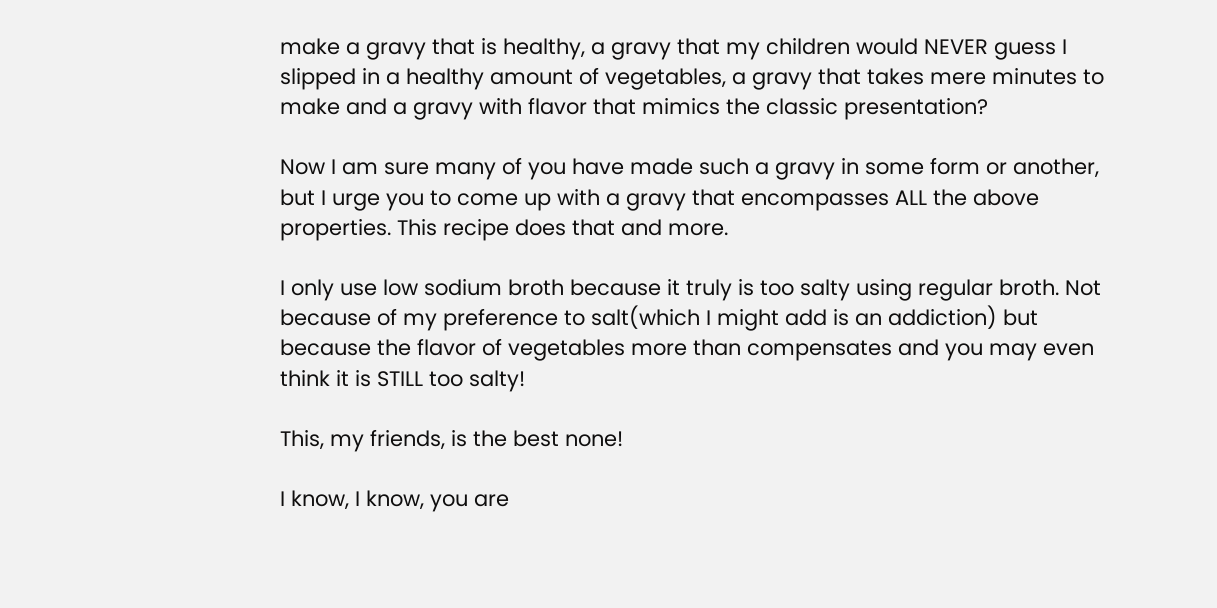make a gravy that is healthy, a gravy that my children would NEVER guess I slipped in a healthy amount of vegetables, a gravy that takes mere minutes to make and a gravy with flavor that mimics the classic presentation?

Now I am sure many of you have made such a gravy in some form or another, but I urge you to come up with a gravy that encompasses ALL the above properties. This recipe does that and more.

I only use low sodium broth because it truly is too salty using regular broth. Not because of my preference to salt(which I might add is an addiction) but because the flavor of vegetables more than compensates and you may even think it is STILL too salty!

This, my friends, is the best none!

I know, I know, you are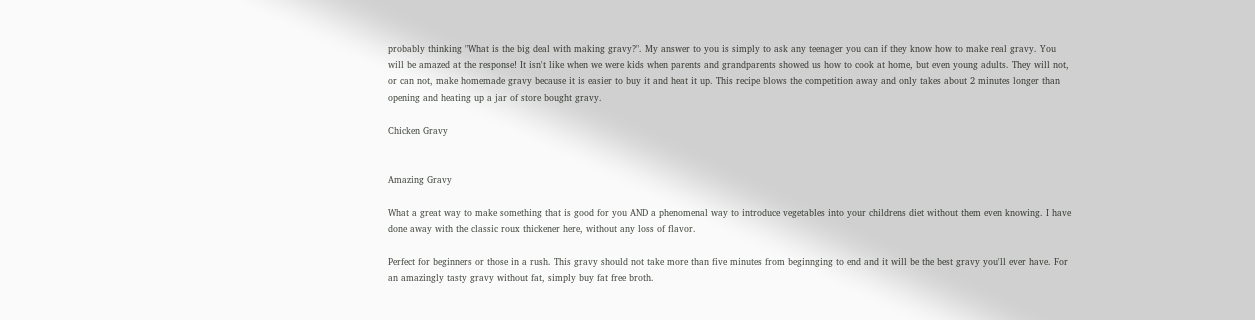probably thinking "What is the big deal with making gravy?". My answer to you is simply to ask any teenager you can if they know how to make real gravy. You will be amazed at the response! It isn't like when we were kids when parents and grandparents showed us how to cook at home, but even young adults. They will not, or can not, make homemade gravy because it is easier to buy it and heat it up. This recipe blows the competition away and only takes about 2 minutes longer than opening and heating up a jar of store bought gravy.

Chicken Gravy


Amazing Gravy

What a great way to make something that is good for you AND a phenomenal way to introduce vegetables into your childrens diet without them even knowing. I have done away with the classic roux thickener here, without any loss of flavor.

Perfect for beginners or those in a rush. This gravy should not take more than five minutes from beginnging to end and it will be the best gravy you'll ever have. For an amazingly tasty gravy without fat, simply buy fat free broth.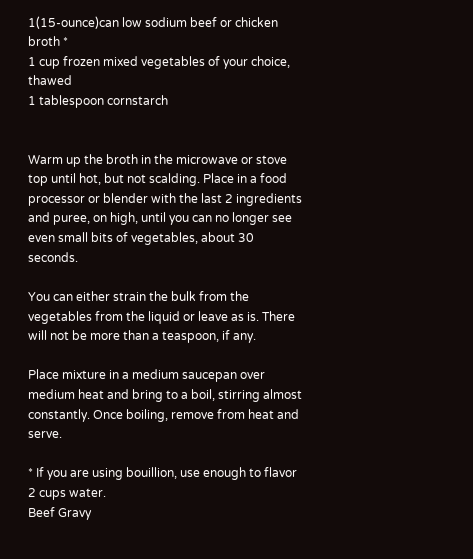1(15-ounce)can low sodium beef or chicken broth *
1 cup frozen mixed vegetables of your choice, thawed
1 tablespoon cornstarch


Warm up the broth in the microwave or stove top until hot, but not scalding. Place in a food processor or blender with the last 2 ingredients and puree, on high, until you can no longer see even small bits of vegetables, about 30 seconds.

You can either strain the bulk from the vegetables from the liquid or leave as is. There will not be more than a teaspoon, if any.

Place mixture in a medium saucepan over medium heat and bring to a boil, stirring almost constantly. Once boiling, remove from heat and serve.

* If you are using bouillion, use enough to flavor 2 cups water.
Beef Gravy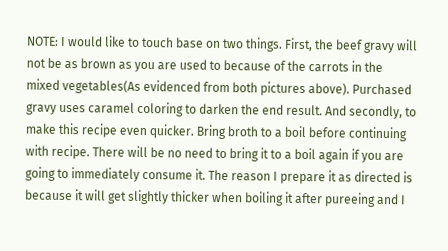NOTE: I would like to touch base on two things. First, the beef gravy will not be as brown as you are used to because of the carrots in the mixed vegetables(As evidenced from both pictures above). Purchased gravy uses caramel coloring to darken the end result. And secondly, to make this recipe even quicker. Bring broth to a boil before continuing with recipe. There will be no need to bring it to a boil again if you are going to immediately consume it. The reason I prepare it as directed is because it will get slightly thicker when boiling it after pureeing and I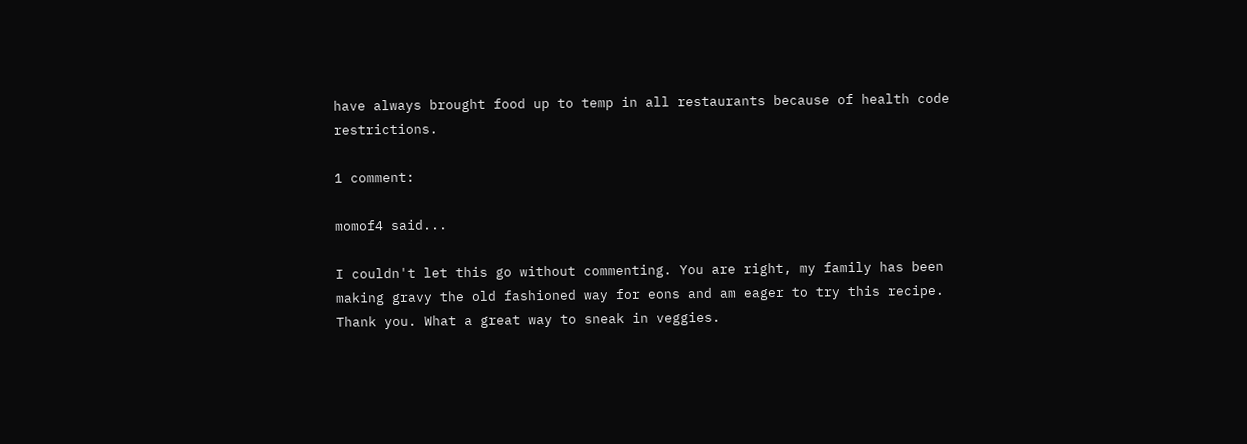have always brought food up to temp in all restaurants because of health code restrictions.

1 comment:

momof4 said...

I couldn't let this go without commenting. You are right, my family has been making gravy the old fashioned way for eons and am eager to try this recipe. Thank you. What a great way to sneak in veggies.